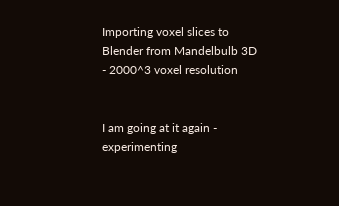Importing voxel slices to Blender from Mandelbulb 3D - 2000^3 voxel resolution


I am going at it again - experimenting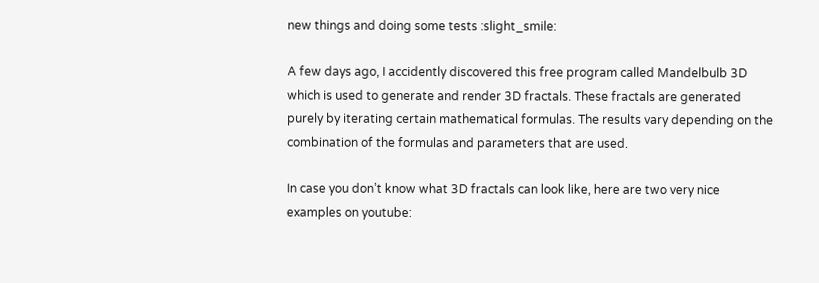new things and doing some tests :slight_smile:

A few days ago, I accidently discovered this free program called Mandelbulb 3D which is used to generate and render 3D fractals. These fractals are generated purely by iterating certain mathematical formulas. The results vary depending on the combination of the formulas and parameters that are used.

In case you don’t know what 3D fractals can look like, here are two very nice examples on youtube: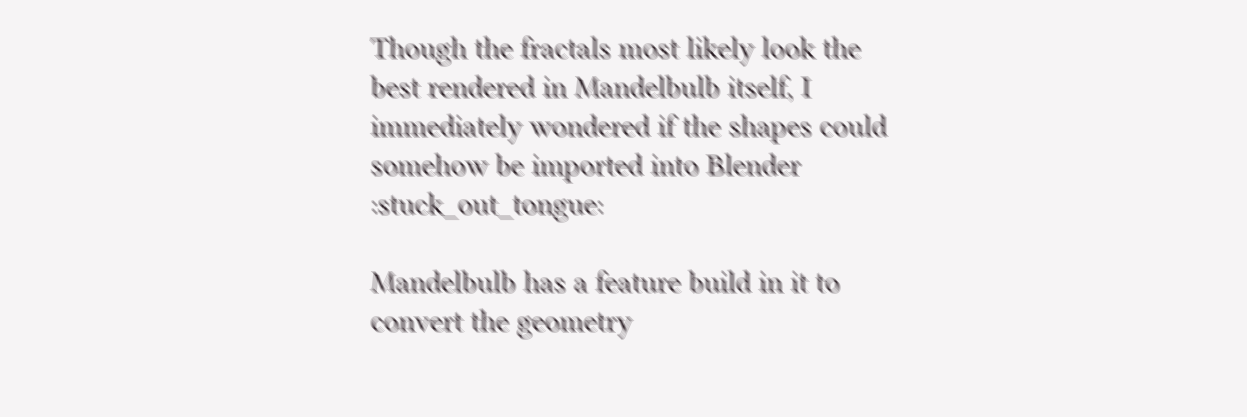Though the fractals most likely look the best rendered in Mandelbulb itself, I immediately wondered if the shapes could somehow be imported into Blender :stuck_out_tongue:

Mandelbulb has a feature build in it to convert the geometry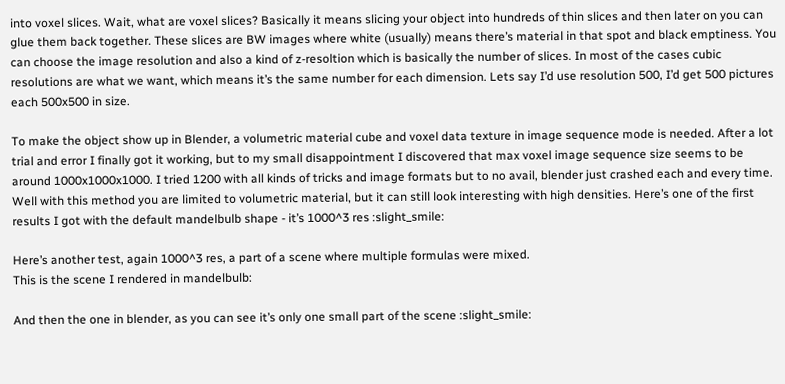into voxel slices. Wait, what are voxel slices? Basically it means slicing your object into hundreds of thin slices and then later on you can glue them back together. These slices are BW images where white (usually) means there’s material in that spot and black emptiness. You can choose the image resolution and also a kind of z-resoltion which is basically the number of slices. In most of the cases cubic resolutions are what we want, which means it’s the same number for each dimension. Lets say I’d use resolution 500, I’d get 500 pictures each 500x500 in size.

To make the object show up in Blender, a volumetric material cube and voxel data texture in image sequence mode is needed. After a lot trial and error I finally got it working, but to my small disappointment I discovered that max voxel image sequence size seems to be around 1000x1000x1000. I tried 1200 with all kinds of tricks and image formats but to no avail, blender just crashed each and every time. Well with this method you are limited to volumetric material, but it can still look interesting with high densities. Here’s one of the first results I got with the default mandelbulb shape - it’s 1000^3 res :slight_smile:

Here’s another test, again 1000^3 res, a part of a scene where multiple formulas were mixed.
This is the scene I rendered in mandelbulb:

And then the one in blender, as you can see it’s only one small part of the scene :slight_smile: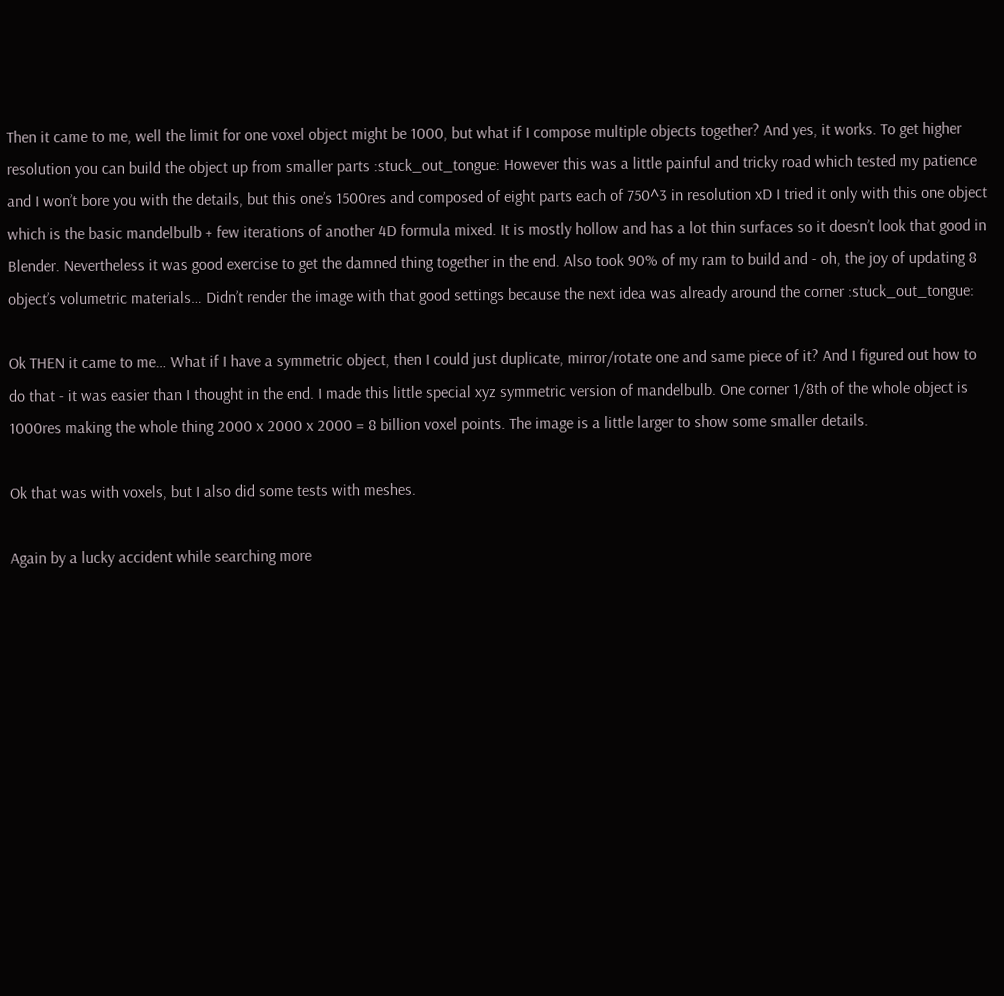Then it came to me, well the limit for one voxel object might be 1000, but what if I compose multiple objects together? And yes, it works. To get higher resolution you can build the object up from smaller parts :stuck_out_tongue: However this was a little painful and tricky road which tested my patience and I won’t bore you with the details, but this one’s 1500res and composed of eight parts each of 750^3 in resolution xD I tried it only with this one object which is the basic mandelbulb + few iterations of another 4D formula mixed. It is mostly hollow and has a lot thin surfaces so it doesn’t look that good in Blender. Nevertheless it was good exercise to get the damned thing together in the end. Also took 90% of my ram to build and - oh, the joy of updating 8 object’s volumetric materials… Didn’t render the image with that good settings because the next idea was already around the corner :stuck_out_tongue:

Ok THEN it came to me… What if I have a symmetric object, then I could just duplicate, mirror/rotate one and same piece of it? And I figured out how to do that - it was easier than I thought in the end. I made this little special xyz symmetric version of mandelbulb. One corner 1/8th of the whole object is 1000res making the whole thing 2000 x 2000 x 2000 = 8 billion voxel points. The image is a little larger to show some smaller details.

Ok that was with voxels, but I also did some tests with meshes.

Again by a lucky accident while searching more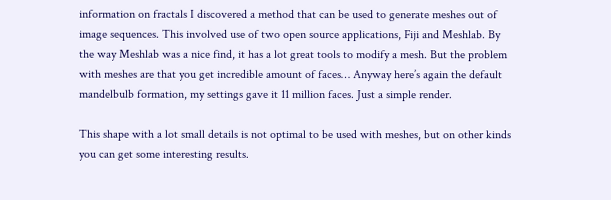information on fractals I discovered a method that can be used to generate meshes out of image sequences. This involved use of two open source applications, Fiji and Meshlab. By the way Meshlab was a nice find, it has a lot great tools to modify a mesh. But the problem with meshes are that you get incredible amount of faces… Anyway here’s again the default mandelbulb formation, my settings gave it 11 million faces. Just a simple render.

This shape with a lot small details is not optimal to be used with meshes, but on other kinds you can get some interesting results.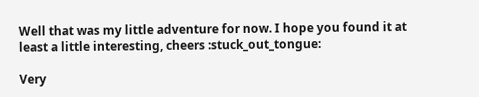Well that was my little adventure for now. I hope you found it at least a little interesting, cheers :stuck_out_tongue:

Very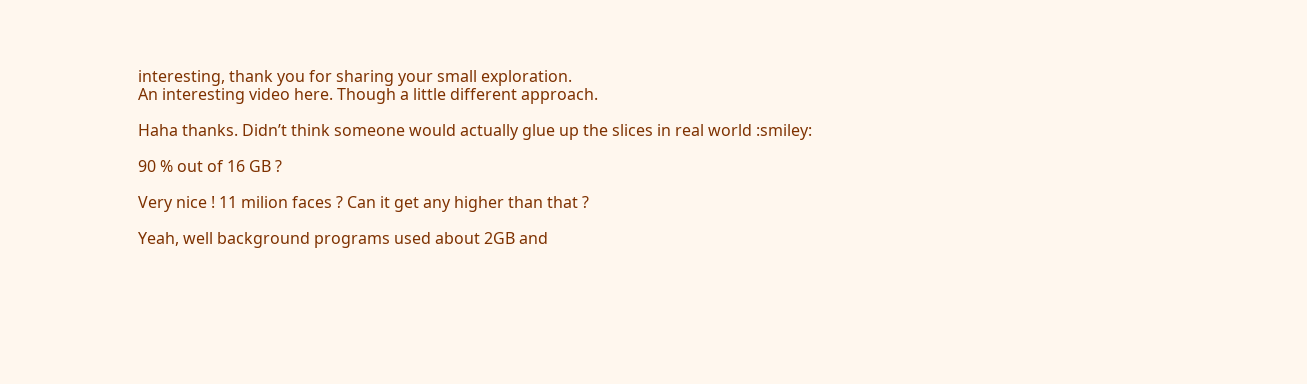interesting, thank you for sharing your small exploration.
An interesting video here. Though a little different approach.

Haha thanks. Didn’t think someone would actually glue up the slices in real world :smiley:

90 % out of 16 GB ?

Very nice ! 11 milion faces ? Can it get any higher than that ?

Yeah, well background programs used about 2GB and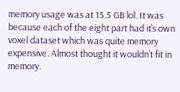memory usage was at 15.5 GB lol. It was because each of the eight part had it’s own voxel dataset which was quite memory expensive. Almost thought it wouldn’t fit in memory.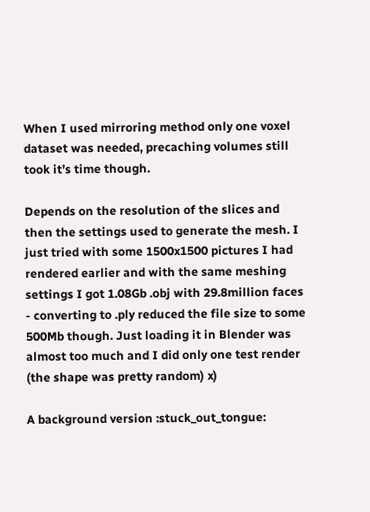When I used mirroring method only one voxel dataset was needed, precaching volumes still took it’s time though.

Depends on the resolution of the slices and then the settings used to generate the mesh. I just tried with some 1500x1500 pictures I had rendered earlier and with the same meshing settings I got 1.08Gb .obj with 29.8million faces - converting to .ply reduced the file size to some 500Mb though. Just loading it in Blender was almost too much and I did only one test render (the shape was pretty random) x)

A background version :stuck_out_tongue: